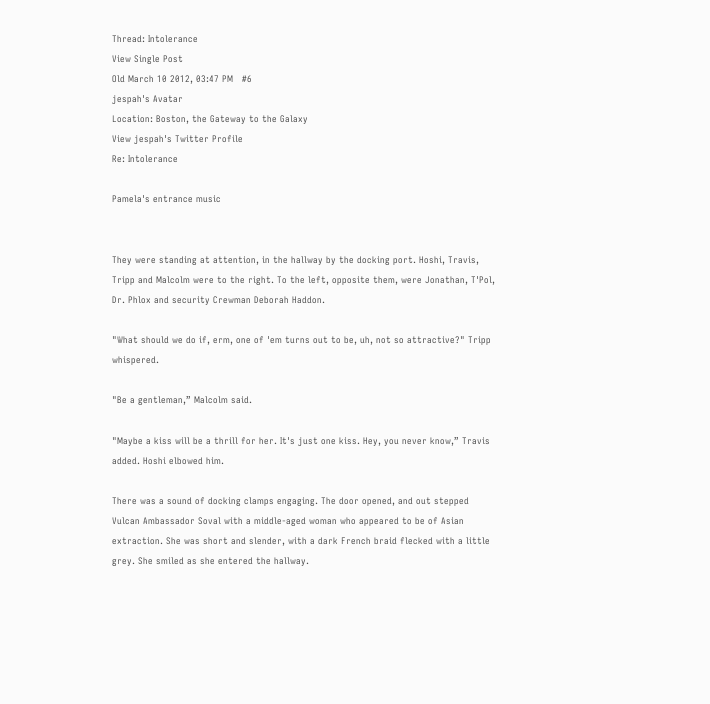Thread: Intolerance
View Single Post
Old March 10 2012, 03:47 PM   #6
jespah's Avatar
Location: Boston, the Gateway to the Galaxy
View jespah's Twitter Profile
Re: Intolerance

Pamela's entrance music


They were standing at attention, in the hallway by the docking port. Hoshi, Travis, Tripp and Malcolm were to the right. To the left, opposite them, were Jonathan, T'Pol, Dr. Phlox and security Crewman Deborah Haddon.

"What should we do if, erm, one of 'em turns out to be, uh, not so attractive?" Tripp whispered.

"Be a gentleman,” Malcolm said.

"Maybe a kiss will be a thrill for her. It's just one kiss. Hey, you never know,” Travis added. Hoshi elbowed him.

There was a sound of docking clamps engaging. The door opened, and out stepped Vulcan Ambassador Soval with a middle-aged woman who appeared to be of Asian extraction. She was short and slender, with a dark French braid flecked with a little grey. She smiled as she entered the hallway.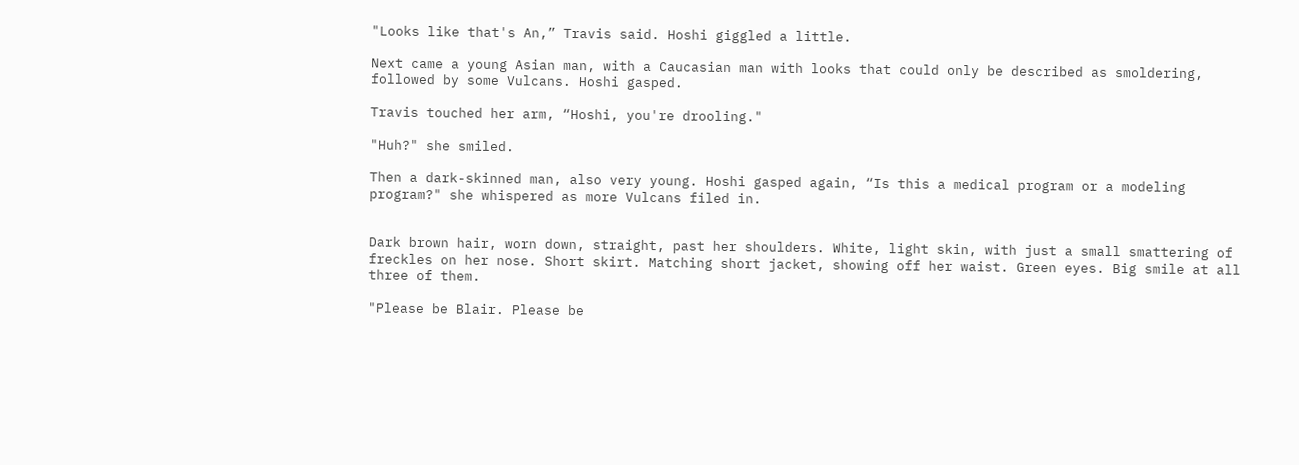"Looks like that's An,” Travis said. Hoshi giggled a little.

Next came a young Asian man, with a Caucasian man with looks that could only be described as smoldering, followed by some Vulcans. Hoshi gasped.

Travis touched her arm, “Hoshi, you're drooling."

"Huh?" she smiled.

Then a dark-skinned man, also very young. Hoshi gasped again, “Is this a medical program or a modeling program?" she whispered as more Vulcans filed in.


Dark brown hair, worn down, straight, past her shoulders. White, light skin, with just a small smattering of freckles on her nose. Short skirt. Matching short jacket, showing off her waist. Green eyes. Big smile at all three of them.

"Please be Blair. Please be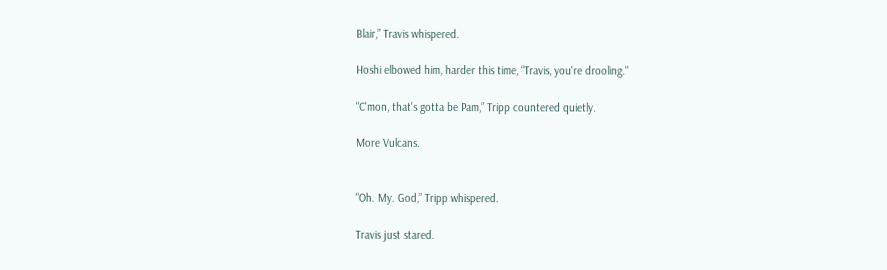Blair,” Travis whispered.

Hoshi elbowed him, harder this time, “Travis, you're drooling."

"C'mon, that's gotta be Pam,” Tripp countered quietly.

More Vulcans.


"Oh. My. God,” Tripp whispered.

Travis just stared.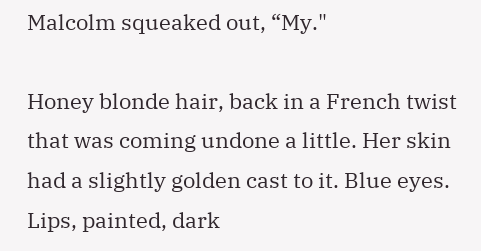Malcolm squeaked out, “My."

Honey blonde hair, back in a French twist that was coming undone a little. Her skin had a slightly golden cast to it. Blue eyes. Lips, painted, dark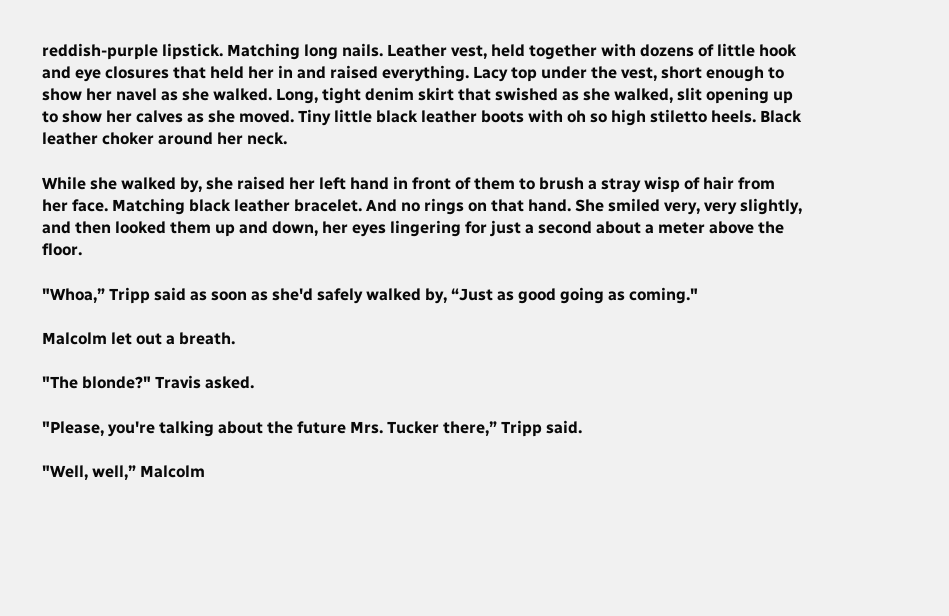reddish-purple lipstick. Matching long nails. Leather vest, held together with dozens of little hook and eye closures that held her in and raised everything. Lacy top under the vest, short enough to show her navel as she walked. Long, tight denim skirt that swished as she walked, slit opening up to show her calves as she moved. Tiny little black leather boots with oh so high stiletto heels. Black leather choker around her neck.

While she walked by, she raised her left hand in front of them to brush a stray wisp of hair from her face. Matching black leather bracelet. And no rings on that hand. She smiled very, very slightly, and then looked them up and down, her eyes lingering for just a second about a meter above the floor.

"Whoa,” Tripp said as soon as she'd safely walked by, “Just as good going as coming."

Malcolm let out a breath.

"The blonde?" Travis asked.

"Please, you're talking about the future Mrs. Tucker there,” Tripp said.

"Well, well,” Malcolm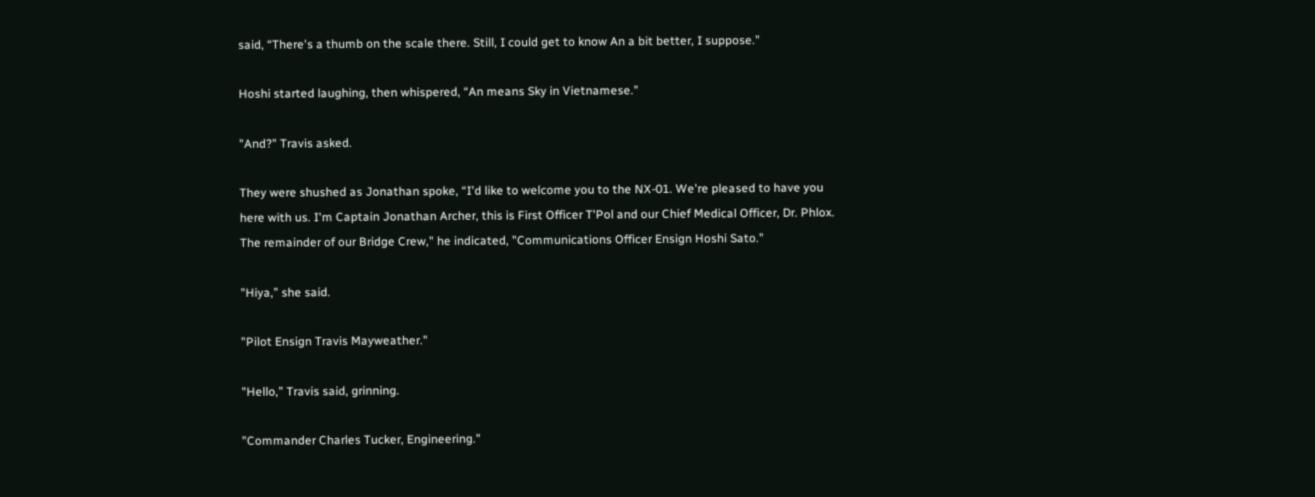said, “There's a thumb on the scale there. Still, I could get to know An a bit better, I suppose."

Hoshi started laughing, then whispered, “An means Sky in Vietnamese."

"And?" Travis asked.

They were shushed as Jonathan spoke, “I'd like to welcome you to the NX-01. We're pleased to have you here with us. I'm Captain Jonathan Archer, this is First Officer T'Pol and our Chief Medical Officer, Dr. Phlox. The remainder of our Bridge Crew," he indicated, "Communications Officer Ensign Hoshi Sato."

"Hiya,” she said.

"Pilot Ensign Travis Mayweather."

"Hello,” Travis said, grinning.

"Commander Charles Tucker, Engineering."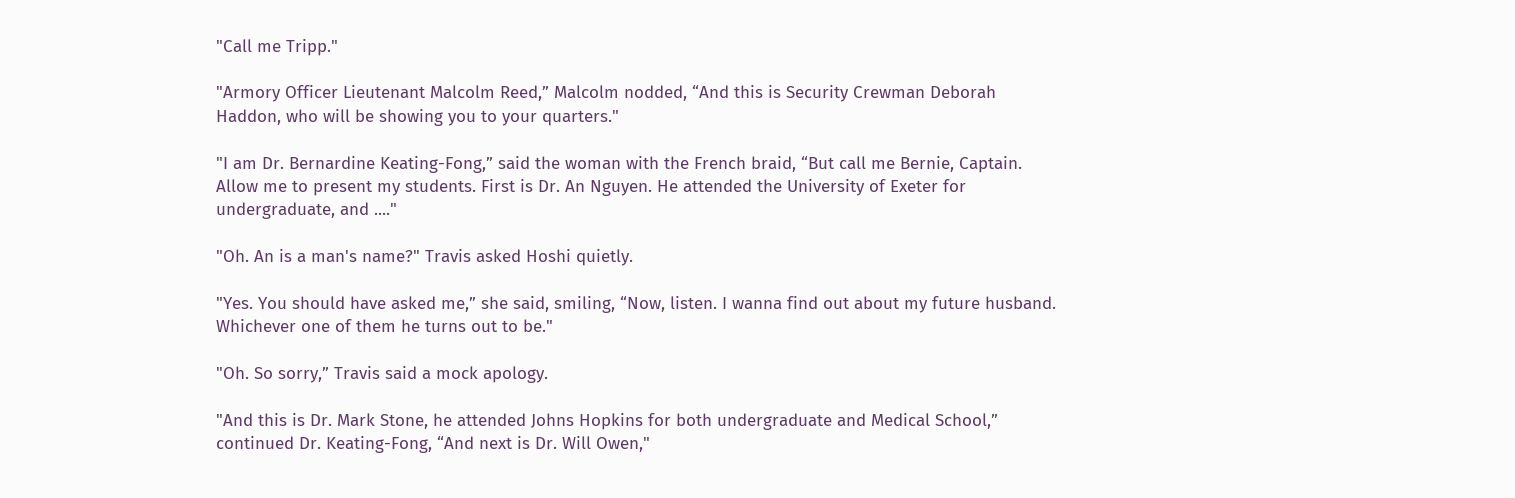"Call me Tripp."

"Armory Officer Lieutenant Malcolm Reed,” Malcolm nodded, “And this is Security Crewman Deborah Haddon, who will be showing you to your quarters."

"I am Dr. Bernardine Keating-Fong,” said the woman with the French braid, “But call me Bernie, Captain. Allow me to present my students. First is Dr. An Nguyen. He attended the University of Exeter for undergraduate, and ...."

"Oh. An is a man's name?" Travis asked Hoshi quietly.

"Yes. You should have asked me,” she said, smiling, “Now, listen. I wanna find out about my future husband. Whichever one of them he turns out to be."

"Oh. So sorry,” Travis said a mock apology.

"And this is Dr. Mark Stone, he attended Johns Hopkins for both undergraduate and Medical School,” continued Dr. Keating-Fong, “And next is Dr. Will Owen,"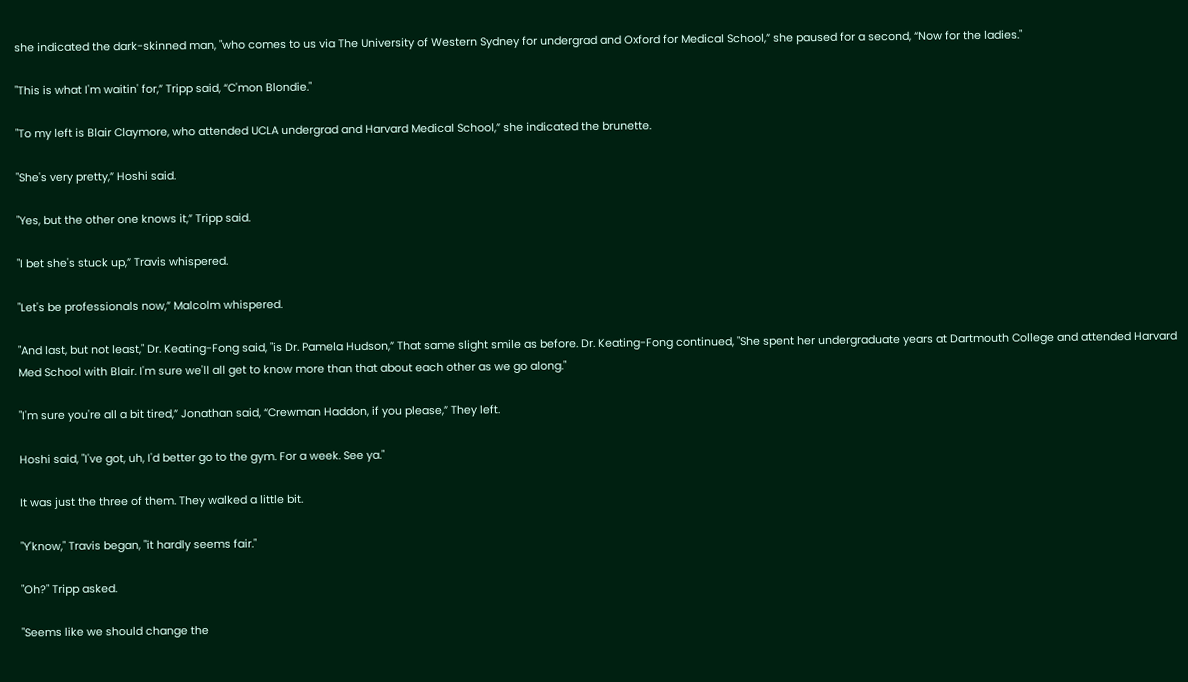she indicated the dark-skinned man, "who comes to us via The University of Western Sydney for undergrad and Oxford for Medical School,” she paused for a second, “Now for the ladies."

"This is what I'm waitin' for,” Tripp said, “C'mon Blondie."

"To my left is Blair Claymore, who attended UCLA undergrad and Harvard Medical School,” she indicated the brunette.

"She's very pretty,” Hoshi said.

"Yes, but the other one knows it,” Tripp said.

"I bet she's stuck up,” Travis whispered.

"Let's be professionals now,” Malcolm whispered.

"And last, but not least," Dr. Keating-Fong said, "is Dr. Pamela Hudson,” That same slight smile as before. Dr. Keating-Fong continued, "She spent her undergraduate years at Dartmouth College and attended Harvard Med School with Blair. I'm sure we'll all get to know more than that about each other as we go along."

"I'm sure you're all a bit tired,” Jonathan said, “Crewman Haddon, if you please,” They left.

Hoshi said, "I've got, uh, I'd better go to the gym. For a week. See ya."

It was just the three of them. They walked a little bit.

"Y'know," Travis began, "it hardly seems fair."

"Oh?" Tripp asked.

"Seems like we should change the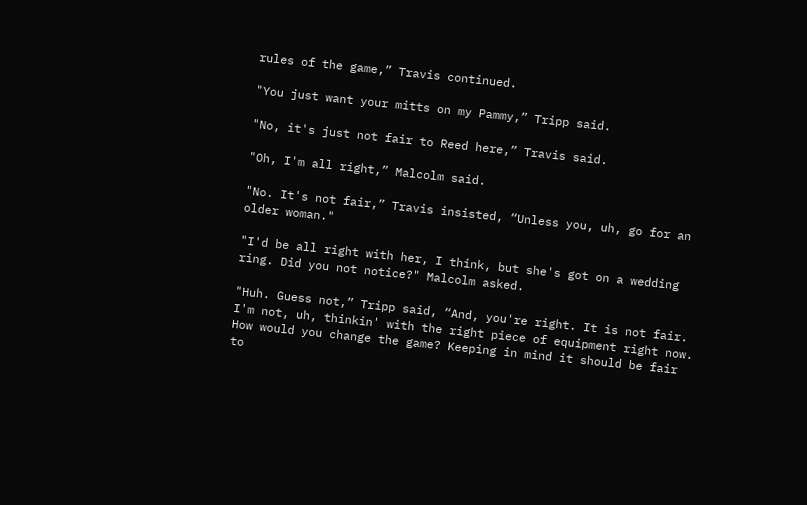rules of the game,” Travis continued.

"You just want your mitts on my Pammy,” Tripp said.

"No, it's just not fair to Reed here,” Travis said.

"Oh, I'm all right,” Malcolm said.

"No. It's not fair,” Travis insisted, “Unless you, uh, go for an older woman."

"I'd be all right with her, I think, but she's got on a wedding ring. Did you not notice?" Malcolm asked.

"Huh. Guess not,” Tripp said, “And, you're right. It is not fair. I'm not, uh, thinkin' with the right piece of equipment right now. How would you change the game? Keeping in mind it should be fair to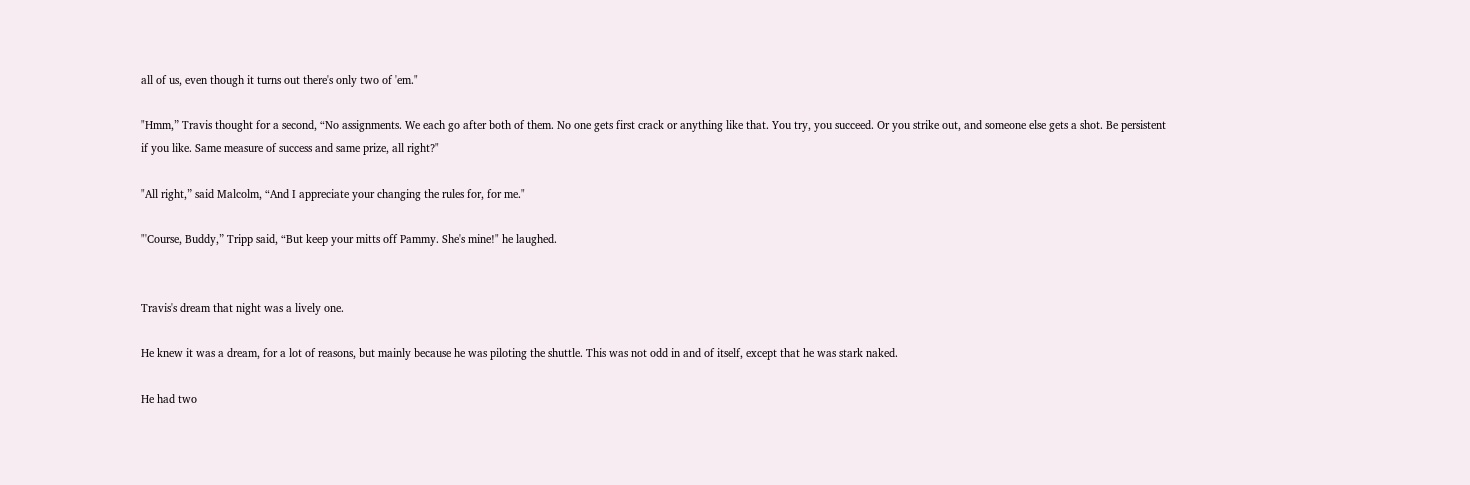all of us, even though it turns out there's only two of 'em."

"Hmm,” Travis thought for a second, “No assignments. We each go after both of them. No one gets first crack or anything like that. You try, you succeed. Or you strike out, and someone else gets a shot. Be persistent if you like. Same measure of success and same prize, all right?"

"All right,” said Malcolm, “And I appreciate your changing the rules for, for me."

"'Course, Buddy,” Tripp said, “But keep your mitts off Pammy. She's mine!" he laughed.


Travis's dream that night was a lively one.

He knew it was a dream, for a lot of reasons, but mainly because he was piloting the shuttle. This was not odd in and of itself, except that he was stark naked.

He had two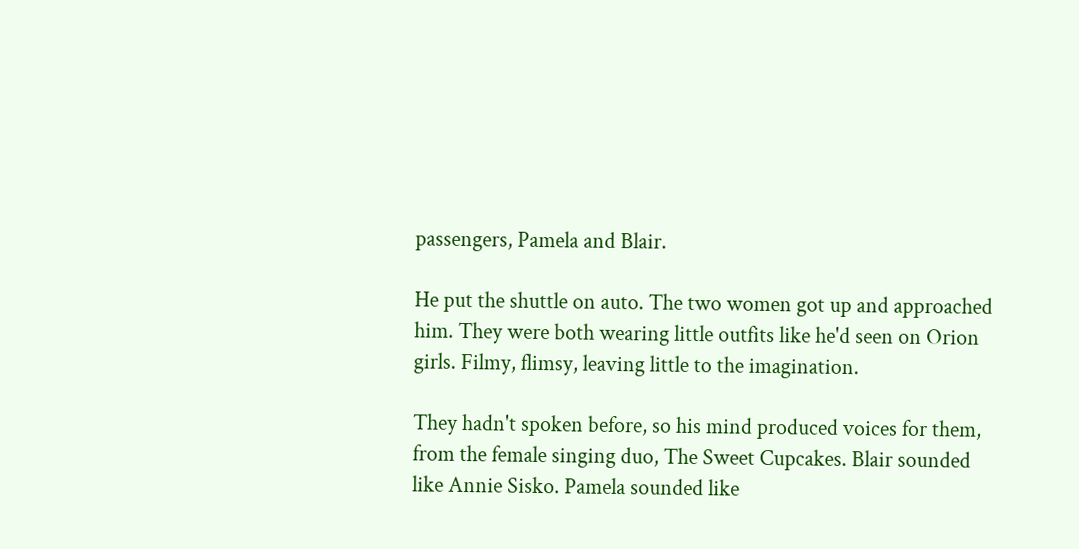passengers, Pamela and Blair.

He put the shuttle on auto. The two women got up and approached him. They were both wearing little outfits like he'd seen on Orion girls. Filmy, flimsy, leaving little to the imagination.

They hadn't spoken before, so his mind produced voices for them, from the female singing duo, The Sweet Cupcakes. Blair sounded like Annie Sisko. Pamela sounded like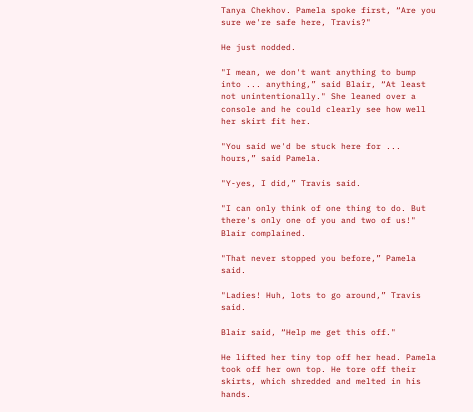Tanya Chekhov. Pamela spoke first, “Are you sure we're safe here, Travis?"

He just nodded.

"I mean, we don't want anything to bump into ... anything,” said Blair, “At least not unintentionally." She leaned over a console and he could clearly see how well her skirt fit her.

"You said we'd be stuck here for ... hours,” said Pamela.

"Y-yes, I did,” Travis said.

"I can only think of one thing to do. But there's only one of you and two of us!" Blair complained.

"That never stopped you before,” Pamela said.

"Ladies! Huh, lots to go around,” Travis said.

Blair said, “Help me get this off."

He lifted her tiny top off her head. Pamela took off her own top. He tore off their skirts, which shredded and melted in his hands.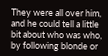They were all over him, and he could tell a little bit about who was who, by following blonde or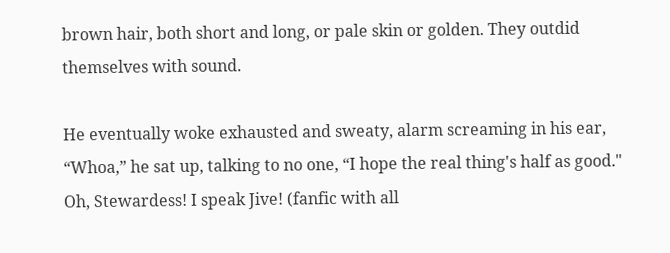brown hair, both short and long, or pale skin or golden. They outdid themselves with sound.

He eventually woke exhausted and sweaty, alarm screaming in his ear, “Whoa,” he sat up, talking to no one, “I hope the real thing's half as good."
Oh, Stewardess! I speak Jive! (fanfic with all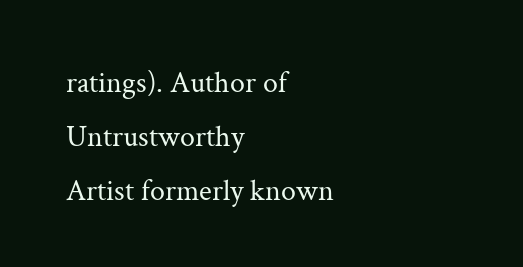ratings). Author of Untrustworthy
Artist formerly known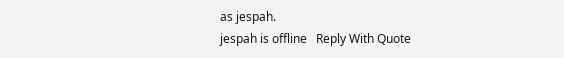as jespah.
jespah is offline   Reply With Quote